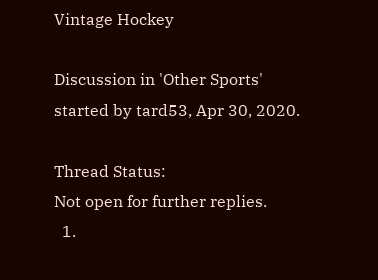Vintage Hockey

Discussion in 'Other Sports' started by tard53, Apr 30, 2020.

Thread Status:
Not open for further replies.
  1.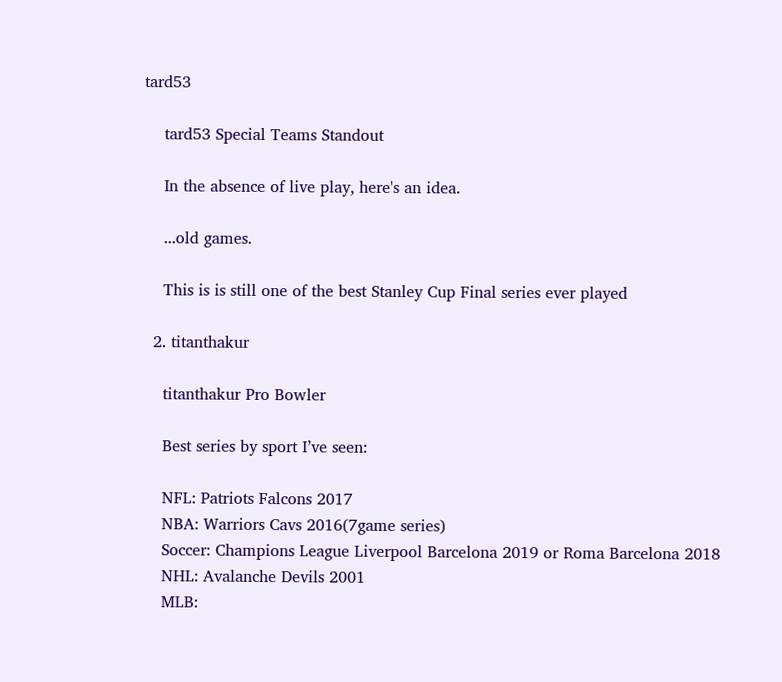tard53

    tard53 Special Teams Standout

    In the absence of live play, here's an idea.

    ...old games.

    This is is still one of the best Stanley Cup Final series ever played

  2. titanthakur

    titanthakur Pro Bowler

    Best series by sport I’ve seen:

    NFL: Patriots Falcons 2017
    NBA: Warriors Cavs 2016(7game series)
    Soccer: Champions League Liverpool Barcelona 2019 or Roma Barcelona 2018
    NHL: Avalanche Devils 2001
    MLB: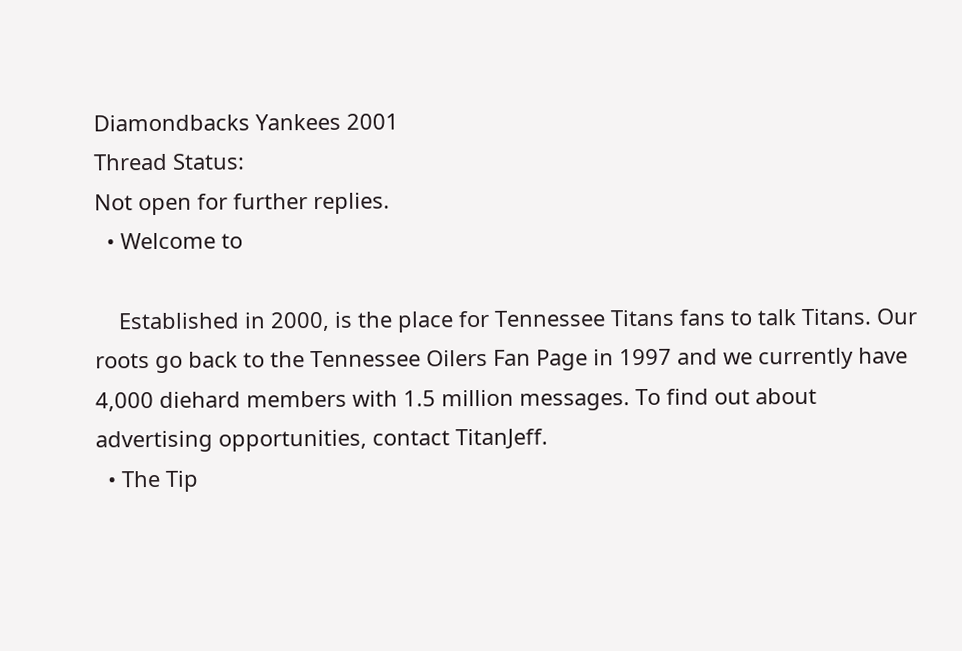Diamondbacks Yankees 2001
Thread Status:
Not open for further replies.
  • Welcome to

    Established in 2000, is the place for Tennessee Titans fans to talk Titans. Our roots go back to the Tennessee Oilers Fan Page in 1997 and we currently have 4,000 diehard members with 1.5 million messages. To find out about advertising opportunities, contact TitanJeff.
  • The Tip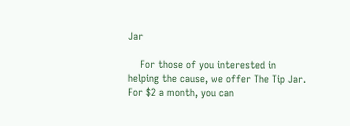Jar

    For those of you interested in helping the cause, we offer The Tip Jar. For $2 a month, you can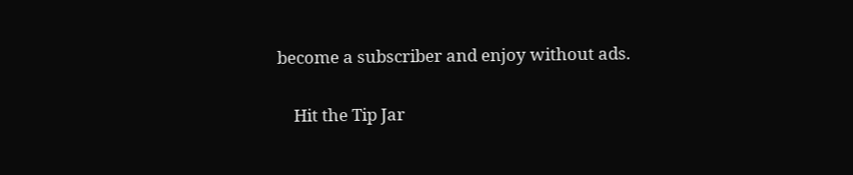become a subscriber and enjoy without ads.

    Hit the Tip Jar